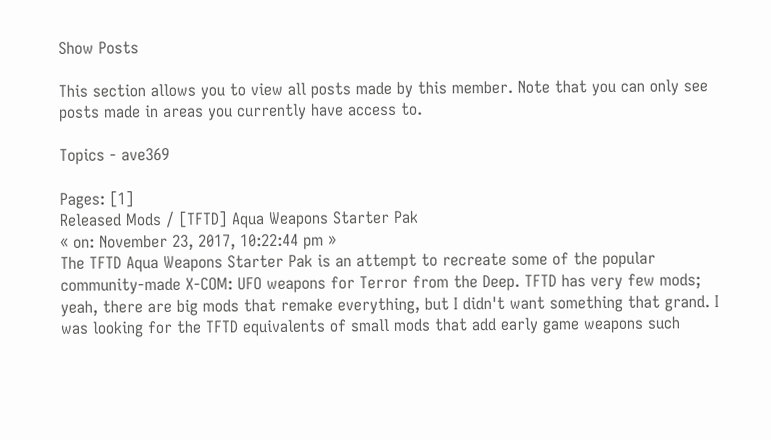Show Posts

This section allows you to view all posts made by this member. Note that you can only see posts made in areas you currently have access to.

Topics - ave369

Pages: [1]
Released Mods / [TFTD] Aqua Weapons Starter Pak
« on: November 23, 2017, 10:22:44 pm »
The TFTD Aqua Weapons Starter Pak is an attempt to recreate some of the popular community-made X-COM: UFO weapons for Terror from the Deep. TFTD has very few mods; yeah, there are big mods that remake everything, but I didn't want something that grand. I was looking for the TFTD equivalents of small mods that add early game weapons such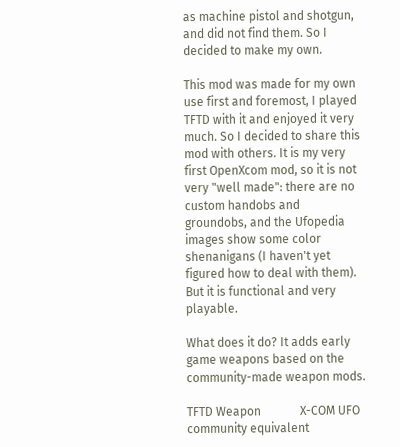as machine pistol and shotgun, and did not find them. So I decided to make my own.

This mod was made for my own use first and foremost, I played TFTD with it and enjoyed it very much. So I decided to share this mod with others. It is my very first OpenXcom mod, so it is not very "well made": there are no custom handobs and groundobs, and the Ufopedia images show some color shenanigans (I haven't yet figured how to deal with them). But it is functional and very playable.

What does it do? It adds early game weapons based on the community-made weapon mods.

TFTD Weapon             X-COM UFO community equivalent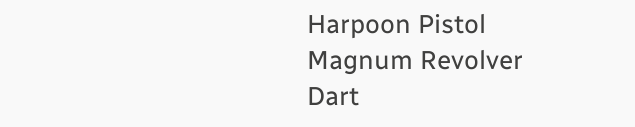Harpoon Pistol            Magnum Revolver
Dart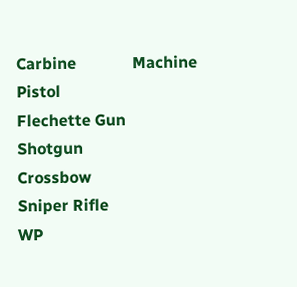Carbine              Machine Pistol
Flechette Gun             Shotgun
Crossbow                   Sniper Rifle
WP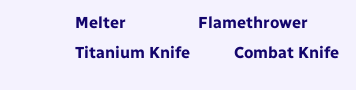Melter                  Flamethrower
Titanium Knife           Combat Knife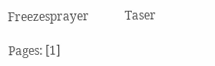Freezesprayer            Taser

Pages: [1]